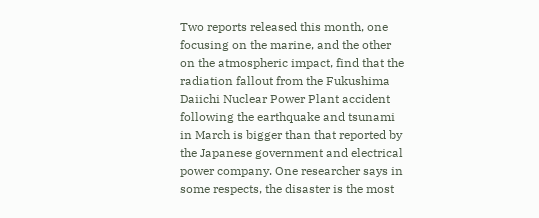Two reports released this month, one focusing on the marine, and the other on the atmospheric impact, find that the radiation fallout from the Fukushima Daiichi Nuclear Power Plant accident following the earthquake and tsunami in March is bigger than that reported by the Japanese government and electrical power company. One researcher says in some respects, the disaster is the most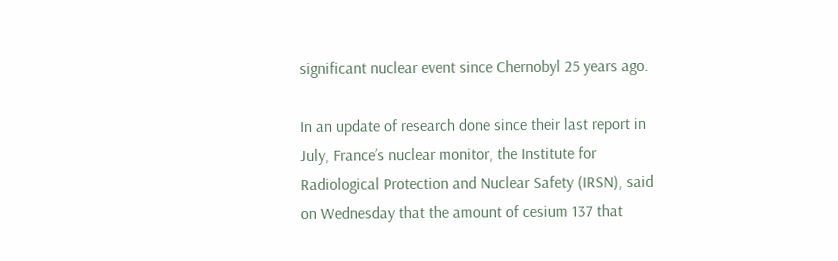significant nuclear event since Chernobyl 25 years ago.

In an update of research done since their last report in July, France’s nuclear monitor, the Institute for Radiological Protection and Nuclear Safety (IRSN), said on Wednesday that the amount of cesium 137 that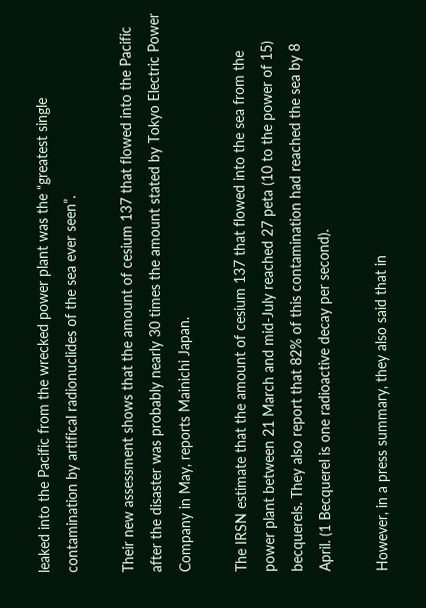leaked into the Pacific from the wrecked power plant was the “greatest single contamination by artifical radionuclides of the sea ever seen”.

Their new assessment shows that the amount of cesium 137 that flowed into the Pacific after the disaster was probably nearly 30 times the amount stated by Tokyo Electric Power Company in May, reports Mainichi Japan.

The IRSN estimate that the amount of cesium 137 that flowed into the sea from the power plant between 21 March and mid-July reached 27 peta (10 to the power of 15) becquerels. They also report that 82% of this contamination had reached the sea by 8 April. (1 Becquerel is one radioactive decay per second).

However, in a press summary, they also said that in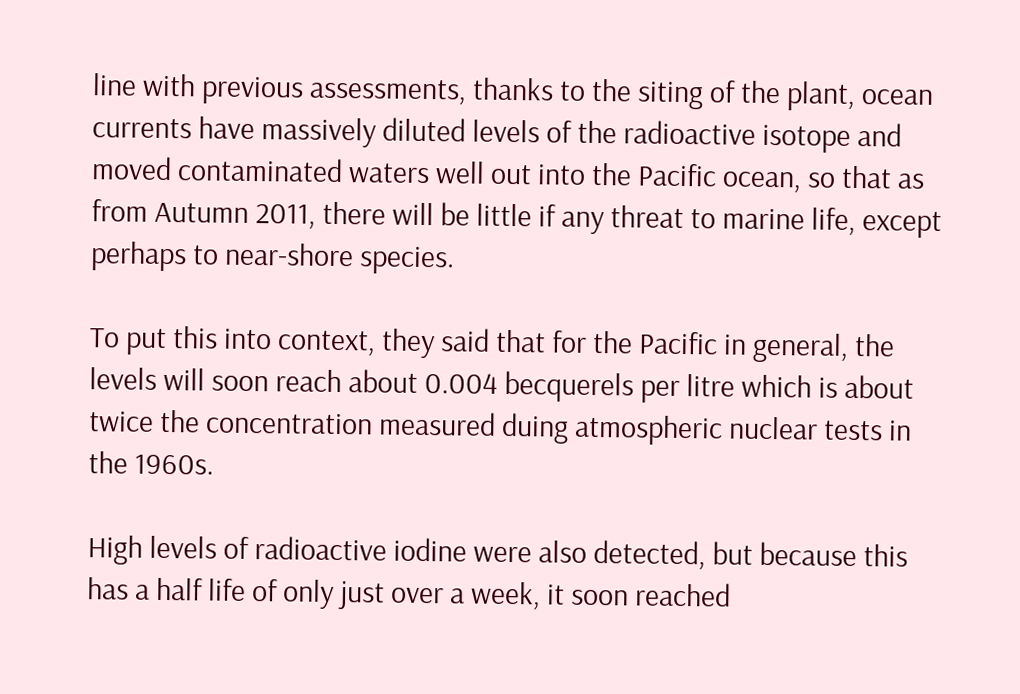line with previous assessments, thanks to the siting of the plant, ocean currents have massively diluted levels of the radioactive isotope and moved contaminated waters well out into the Pacific ocean, so that as from Autumn 2011, there will be little if any threat to marine life, except perhaps to near-shore species.

To put this into context, they said that for the Pacific in general, the levels will soon reach about 0.004 becquerels per litre which is about twice the concentration measured duing atmospheric nuclear tests in the 1960s.

High levels of radioactive iodine were also detected, but because this has a half life of only just over a week, it soon reached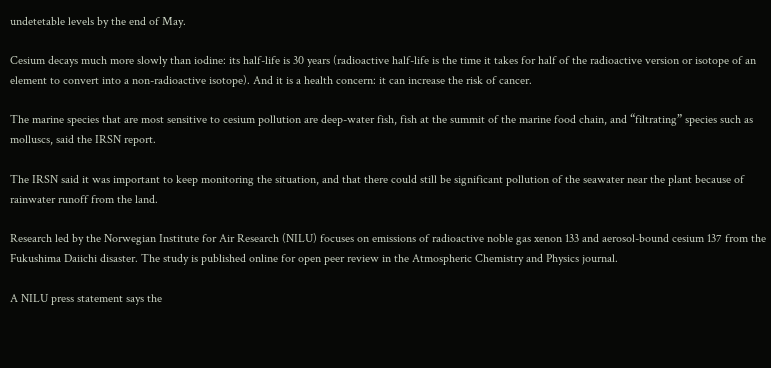undetetable levels by the end of May.

Cesium decays much more slowly than iodine: its half-life is 30 years (radioactive half-life is the time it takes for half of the radioactive version or isotope of an element to convert into a non-radioactive isotope). And it is a health concern: it can increase the risk of cancer.

The marine species that are most sensitive to cesium pollution are deep-water fish, fish at the summit of the marine food chain, and “filtrating” species such as molluscs, said the IRSN report.

The IRSN said it was important to keep monitoring the situation, and that there could still be significant pollution of the seawater near the plant because of rainwater runoff from the land.

Research led by the Norwegian Institute for Air Research (NILU) focuses on emissions of radioactive noble gas xenon 133 and aerosol-bound cesium 137 from the Fukushima Daiichi disaster. The study is published online for open peer review in the Atmospheric Chemistry and Physics journal.

A NILU press statement says the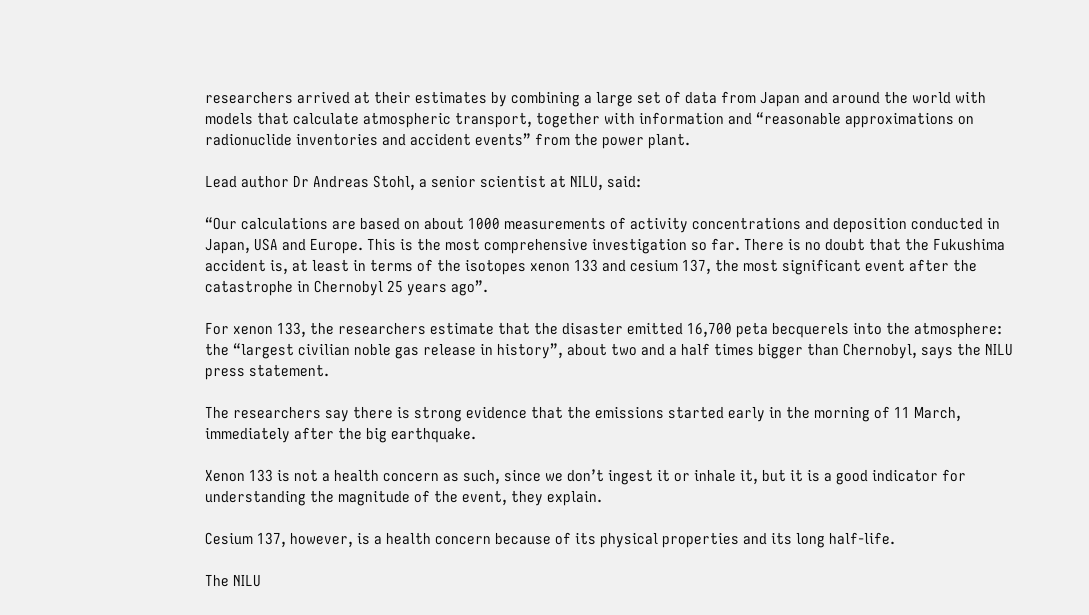researchers arrived at their estimates by combining a large set of data from Japan and around the world with models that calculate atmospheric transport, together with information and “reasonable approximations on radionuclide inventories and accident events” from the power plant.

Lead author Dr Andreas Stohl, a senior scientist at NILU, said:

“Our calculations are based on about 1000 measurements of activity concentrations and deposition conducted in Japan, USA and Europe. This is the most comprehensive investigation so far. There is no doubt that the Fukushima accident is, at least in terms of the isotopes xenon 133 and cesium 137, the most significant event after the catastrophe in Chernobyl 25 years ago”.

For xenon 133, the researchers estimate that the disaster emitted 16,700 peta becquerels into the atmosphere: the “largest civilian noble gas release in history”, about two and a half times bigger than Chernobyl, says the NILU press statement.

The researchers say there is strong evidence that the emissions started early in the morning of 11 March, immediately after the big earthquake.

Xenon 133 is not a health concern as such, since we don’t ingest it or inhale it, but it is a good indicator for understanding the magnitude of the event, they explain.

Cesium 137, however, is a health concern because of its physical properties and its long half-life.

The NILU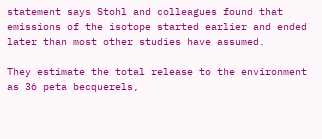statement says Stohl and colleagues found that emissions of the isotope started earlier and ended later than most other studies have assumed.

They estimate the total release to the environment as 36 peta becquerels,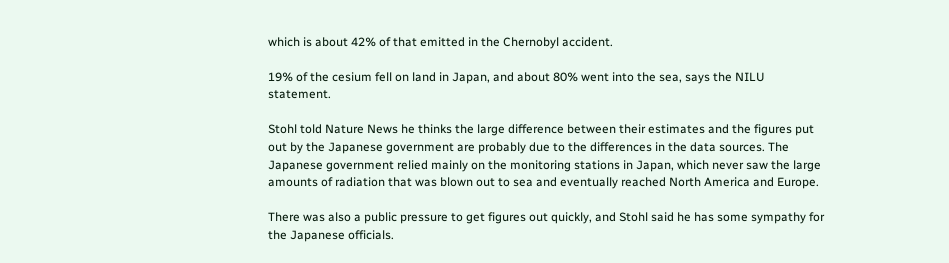which is about 42% of that emitted in the Chernobyl accident.

19% of the cesium fell on land in Japan, and about 80% went into the sea, says the NILU statement.

Stohl told Nature News he thinks the large difference between their estimates and the figures put out by the Japanese government are probably due to the differences in the data sources. The Japanese government relied mainly on the monitoring stations in Japan, which never saw the large amounts of radiation that was blown out to sea and eventually reached North America and Europe.

There was also a public pressure to get figures out quickly, and Stohl said he has some sympathy for the Japanese officials.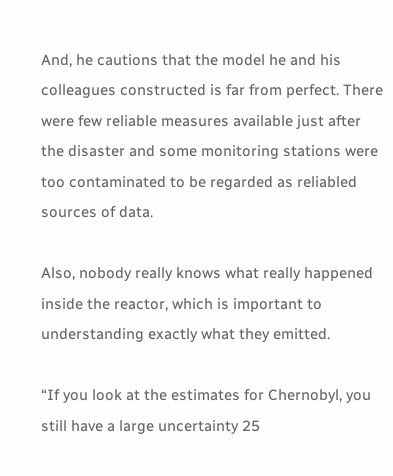And, he cautions that the model he and his colleagues constructed is far from perfect. There were few reliable measures available just after the disaster and some monitoring stations were too contaminated to be regarded as reliabled sources of data.

Also, nobody really knows what really happened inside the reactor, which is important to understanding exactly what they emitted.

“If you look at the estimates for Chernobyl, you still have a large uncertainty 25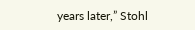years later,” Stohl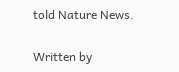told Nature News.

Written by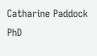Catharine Paddock PhD